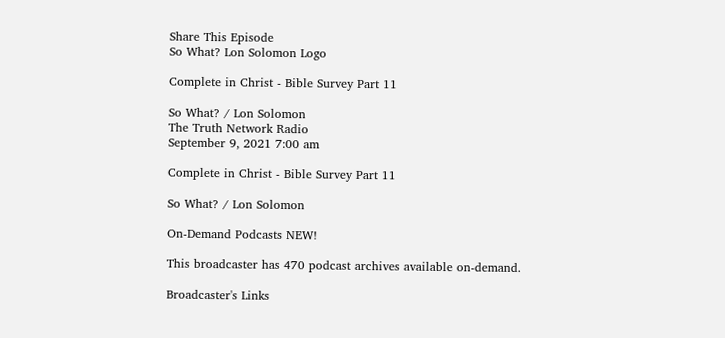Share This Episode
So What? Lon Solomon Logo

Complete in Christ - Bible Survey Part 11

So What? / Lon Solomon
The Truth Network Radio
September 9, 2021 7:00 am

Complete in Christ - Bible Survey Part 11

So What? / Lon Solomon

On-Demand Podcasts NEW!

This broadcaster has 470 podcast archives available on-demand.

Broadcaster's Links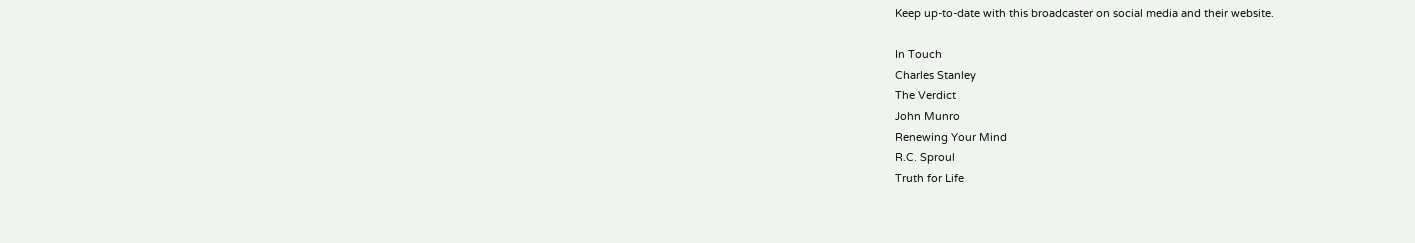Keep up-to-date with this broadcaster on social media and their website.

In Touch
Charles Stanley
The Verdict
John Munro
Renewing Your Mind
R.C. Sproul
Truth for Life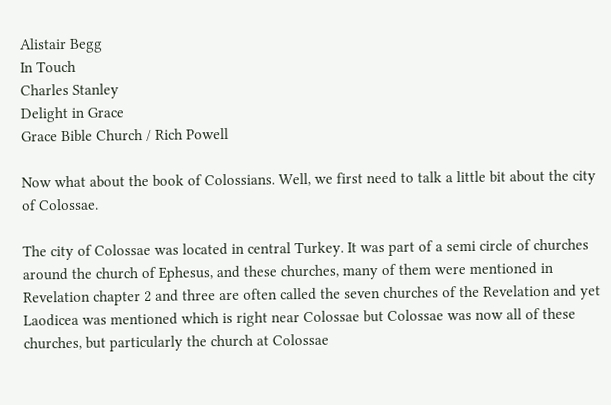Alistair Begg
In Touch
Charles Stanley
Delight in Grace
Grace Bible Church / Rich Powell

Now what about the book of Colossians. Well, we first need to talk a little bit about the city of Colossae.

The city of Colossae was located in central Turkey. It was part of a semi circle of churches around the church of Ephesus, and these churches, many of them were mentioned in Revelation chapter 2 and three are often called the seven churches of the Revelation and yet Laodicea was mentioned which is right near Colossae but Colossae was now all of these churches, but particularly the church at Colossae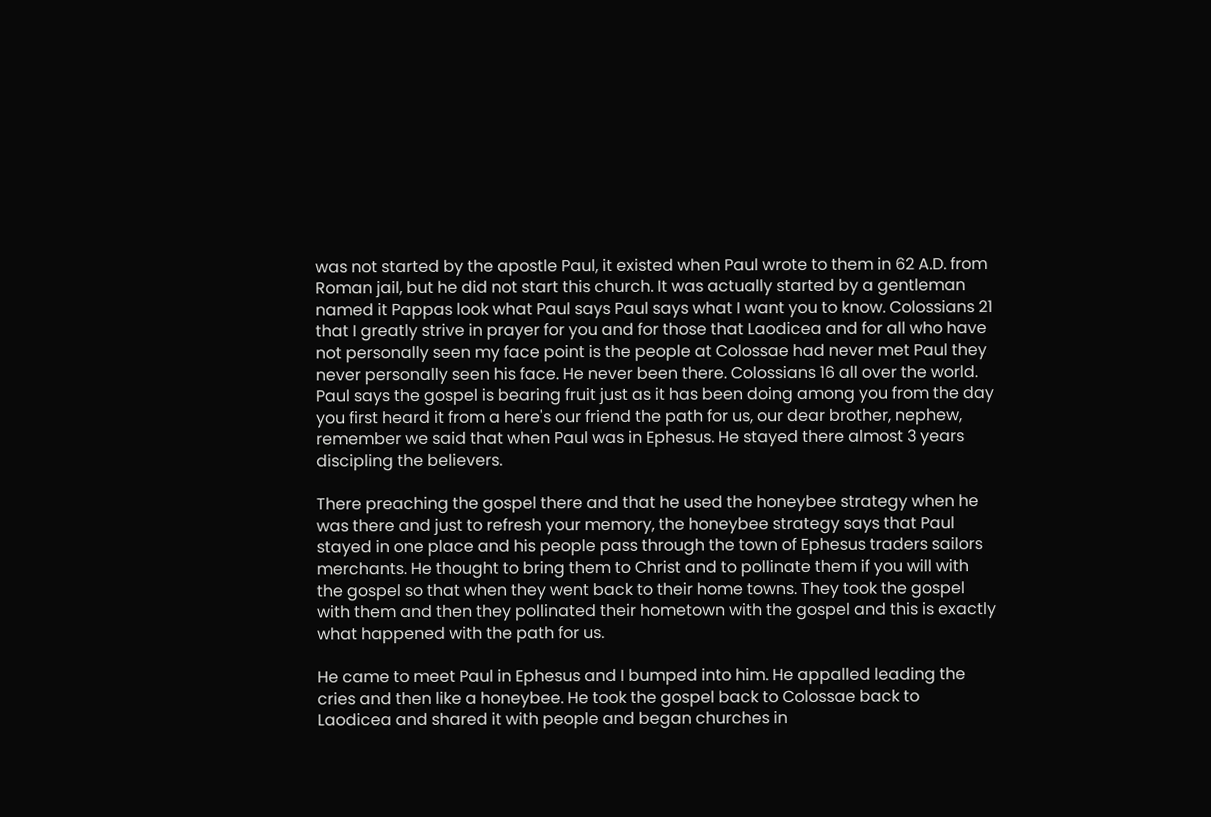was not started by the apostle Paul, it existed when Paul wrote to them in 62 A.D. from Roman jail, but he did not start this church. It was actually started by a gentleman named it Pappas look what Paul says Paul says what I want you to know. Colossians 21 that I greatly strive in prayer for you and for those that Laodicea and for all who have not personally seen my face point is the people at Colossae had never met Paul they never personally seen his face. He never been there. Colossians 16 all over the world. Paul says the gospel is bearing fruit just as it has been doing among you from the day you first heard it from a here's our friend the path for us, our dear brother, nephew, remember we said that when Paul was in Ephesus. He stayed there almost 3 years discipling the believers.

There preaching the gospel there and that he used the honeybee strategy when he was there and just to refresh your memory, the honeybee strategy says that Paul stayed in one place and his people pass through the town of Ephesus traders sailors merchants. He thought to bring them to Christ and to pollinate them if you will with the gospel so that when they went back to their home towns. They took the gospel with them and then they pollinated their hometown with the gospel and this is exactly what happened with the path for us.

He came to meet Paul in Ephesus and I bumped into him. He appalled leading the cries and then like a honeybee. He took the gospel back to Colossae back to Laodicea and shared it with people and began churches in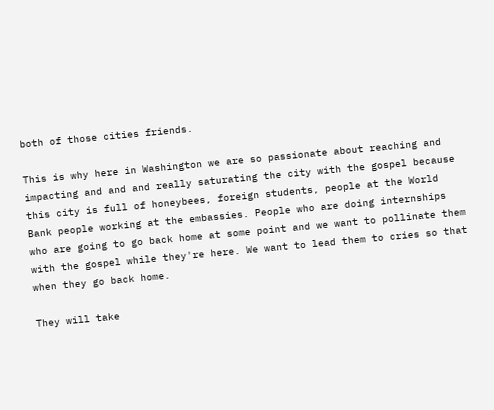both of those cities friends.

This is why here in Washington we are so passionate about reaching and impacting and and and really saturating the city with the gospel because this city is full of honeybees, foreign students, people at the World Bank people working at the embassies. People who are doing internships who are going to go back home at some point and we want to pollinate them with the gospel while they're here. We want to lead them to cries so that when they go back home.

They will take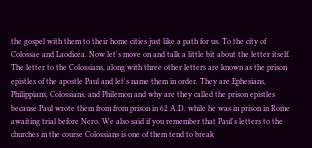the gospel with them to their home cities just like a path for us. To the city of Colossae and Laodicea. Now let's move on and talk a little bit about the letter itself. The letter to the Colossians, along with three other letters are known as the prison epistles of the apostle Paul and let's name them in order. They are Ephesians, Philippians, Colossians, and Philemon and why are they called the prison epistles because Paul wrote them from from prison in 62 A.D. while he was in prison in Rome awaiting trial before Nero. We also said if you remember that Paul's letters to the churches in the course Colossians is one of them tend to break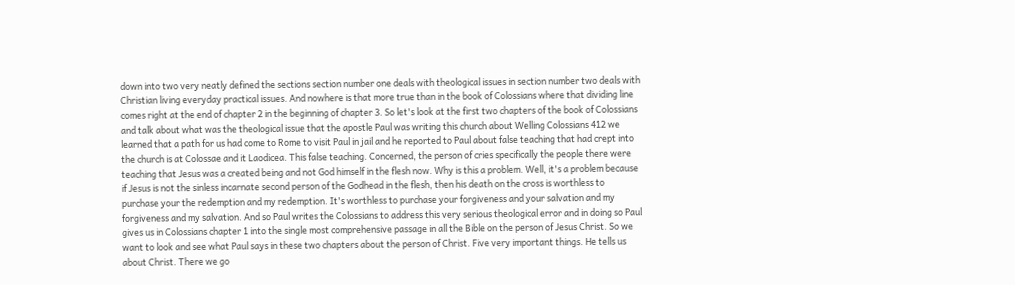down into two very neatly defined the sections section number one deals with theological issues in section number two deals with Christian living everyday practical issues. And nowhere is that more true than in the book of Colossians where that dividing line comes right at the end of chapter 2 in the beginning of chapter 3. So let's look at the first two chapters of the book of Colossians and talk about what was the theological issue that the apostle Paul was writing this church about Welling Colossians 412 we learned that a path for us had come to Rome to visit Paul in jail and he reported to Paul about false teaching that had crept into the church is at Colossae and it Laodicea. This false teaching. Concerned, the person of cries specifically the people there were teaching that Jesus was a created being and not God himself in the flesh now. Why is this a problem. Well, it's a problem because if Jesus is not the sinless incarnate second person of the Godhead in the flesh, then his death on the cross is worthless to purchase your the redemption and my redemption. It's worthless to purchase your forgiveness and your salvation and my forgiveness and my salvation. And so Paul writes the Colossians to address this very serious theological error and in doing so Paul gives us in Colossians chapter 1 into the single most comprehensive passage in all the Bible on the person of Jesus Christ. So we want to look and see what Paul says in these two chapters about the person of Christ. Five very important things. He tells us about Christ. There we go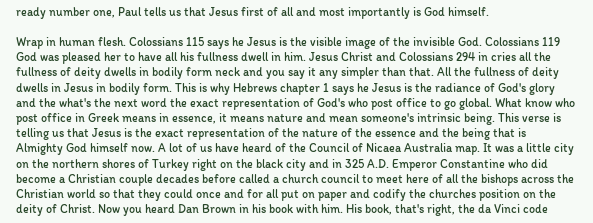ready number one, Paul tells us that Jesus first of all and most importantly is God himself.

Wrap in human flesh. Colossians 115 says he Jesus is the visible image of the invisible God. Colossians 119 God was pleased her to have all his fullness dwell in him. Jesus Christ and Colossians 294 in cries all the fullness of deity dwells in bodily form neck and you say it any simpler than that. All the fullness of deity dwells in Jesus in bodily form. This is why Hebrews chapter 1 says he Jesus is the radiance of God's glory and the what's the next word the exact representation of God's who post office to go global. What know who post office in Greek means in essence, it means nature and mean someone's intrinsic being. This verse is telling us that Jesus is the exact representation of the nature of the essence and the being that is Almighty God himself now. A lot of us have heard of the Council of Nicaea Australia map. It was a little city on the northern shores of Turkey right on the black city and in 325 A.D. Emperor Constantine who did become a Christian couple decades before called a church council to meet here of all the bishops across the Christian world so that they could once and for all put on paper and codify the churches position on the deity of Christ. Now you heard Dan Brown in his book with him. His book, that's right, the da Vinci code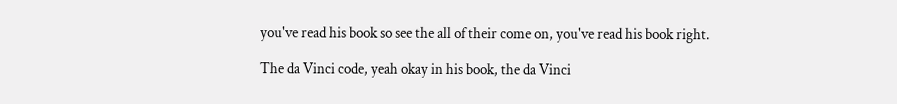you've read his book so see the all of their come on, you've read his book right.

The da Vinci code, yeah okay in his book, the da Vinci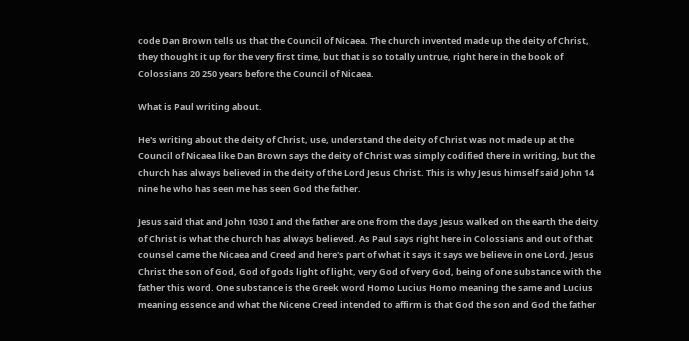code Dan Brown tells us that the Council of Nicaea. The church invented made up the deity of Christ, they thought it up for the very first time, but that is so totally untrue, right here in the book of Colossians 20 250 years before the Council of Nicaea.

What is Paul writing about.

He's writing about the deity of Christ, use, understand the deity of Christ was not made up at the Council of Nicaea like Dan Brown says the deity of Christ was simply codified there in writing, but the church has always believed in the deity of the Lord Jesus Christ. This is why Jesus himself said John 14 nine he who has seen me has seen God the father.

Jesus said that and John 1030 I and the father are one from the days Jesus walked on the earth the deity of Christ is what the church has always believed. As Paul says right here in Colossians and out of that counsel came the Nicaea and Creed and here's part of what it says it says we believe in one Lord, Jesus Christ the son of God, God of gods light of light, very God of very God, being of one substance with the father this word. One substance is the Greek word Homo Lucius Homo meaning the same and Lucius meaning essence and what the Nicene Creed intended to affirm is that God the son and God the father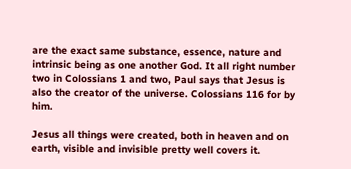are the exact same substance, essence, nature and intrinsic being as one another God. It all right number two in Colossians 1 and two, Paul says that Jesus is also the creator of the universe. Colossians 116 for by him.

Jesus all things were created, both in heaven and on earth, visible and invisible pretty well covers it.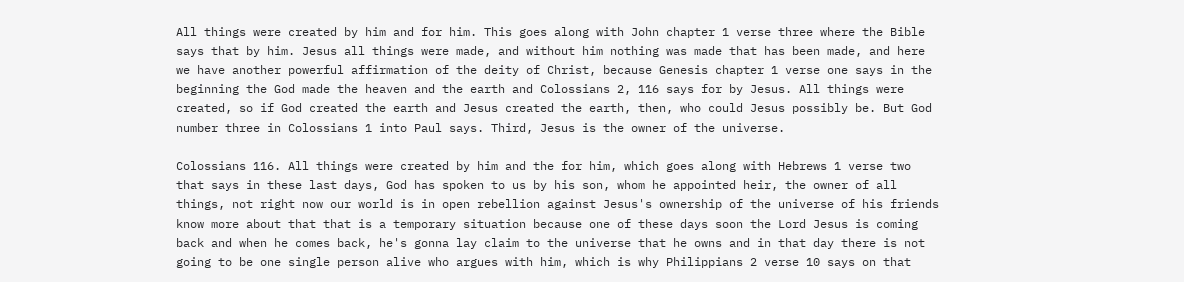All things were created by him and for him. This goes along with John chapter 1 verse three where the Bible says that by him. Jesus all things were made, and without him nothing was made that has been made, and here we have another powerful affirmation of the deity of Christ, because Genesis chapter 1 verse one says in the beginning the God made the heaven and the earth and Colossians 2, 116 says for by Jesus. All things were created, so if God created the earth and Jesus created the earth, then, who could Jesus possibly be. But God number three in Colossians 1 into Paul says. Third, Jesus is the owner of the universe.

Colossians 116. All things were created by him and the for him, which goes along with Hebrews 1 verse two that says in these last days, God has spoken to us by his son, whom he appointed heir, the owner of all things, not right now our world is in open rebellion against Jesus's ownership of the universe of his friends know more about that that is a temporary situation because one of these days soon the Lord Jesus is coming back and when he comes back, he's gonna lay claim to the universe that he owns and in that day there is not going to be one single person alive who argues with him, which is why Philippians 2 verse 10 says on that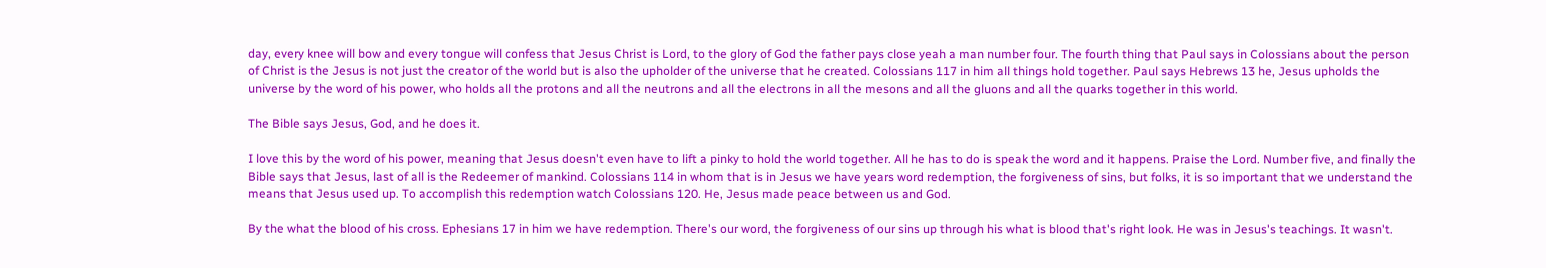day, every knee will bow and every tongue will confess that Jesus Christ is Lord, to the glory of God the father pays close yeah a man number four. The fourth thing that Paul says in Colossians about the person of Christ is the Jesus is not just the creator of the world but is also the upholder of the universe that he created. Colossians 117 in him all things hold together. Paul says Hebrews 13 he, Jesus upholds the universe by the word of his power, who holds all the protons and all the neutrons and all the electrons in all the mesons and all the gluons and all the quarks together in this world.

The Bible says Jesus, God, and he does it.

I love this by the word of his power, meaning that Jesus doesn't even have to lift a pinky to hold the world together. All he has to do is speak the word and it happens. Praise the Lord. Number five, and finally the Bible says that Jesus, last of all is the Redeemer of mankind. Colossians 114 in whom that is in Jesus we have years word redemption, the forgiveness of sins, but folks, it is so important that we understand the means that Jesus used up. To accomplish this redemption watch Colossians 120. He, Jesus made peace between us and God.

By the what the blood of his cross. Ephesians 17 in him we have redemption. There's our word, the forgiveness of our sins up through his what is blood that's right look. He was in Jesus's teachings. It wasn't.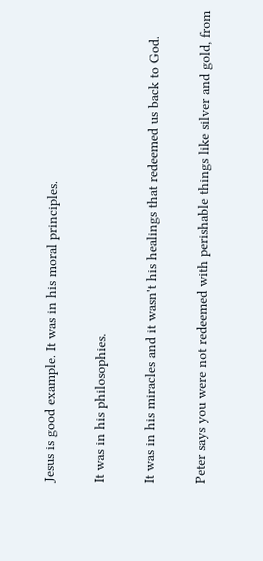Jesus is good example. It was in his moral principles.

It was in his philosophies.

It was in his miracles and it wasn't his healings that redeemed us back to God.

Peter says you were not redeemed with perishable things like silver and gold, from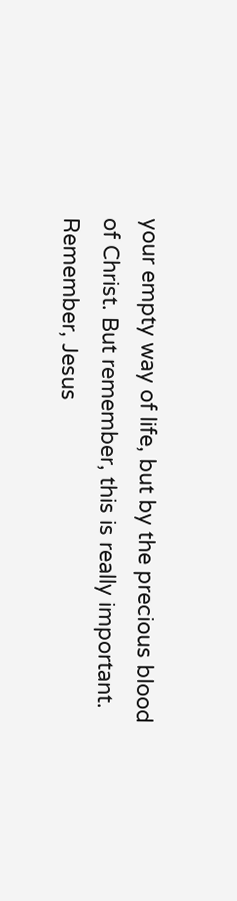your empty way of life, but by the precious blood of Christ. But remember, this is really important. Remember, Jesus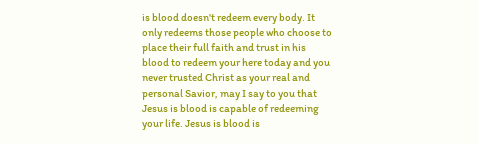is blood doesn't redeem every body. It only redeems those people who choose to place their full faith and trust in his blood to redeem your here today and you never trusted Christ as your real and personal Savior, may I say to you that Jesus is blood is capable of redeeming your life. Jesus is blood is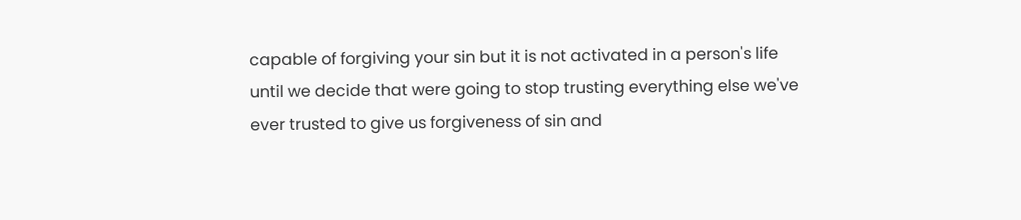capable of forgiving your sin but it is not activated in a person's life until we decide that were going to stop trusting everything else we've ever trusted to give us forgiveness of sin and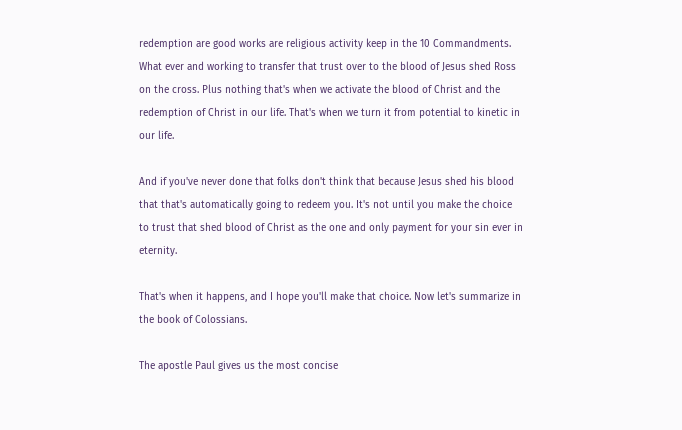redemption are good works are religious activity keep in the 10 Commandments. What ever and working to transfer that trust over to the blood of Jesus shed Ross on the cross. Plus nothing that's when we activate the blood of Christ and the redemption of Christ in our life. That's when we turn it from potential to kinetic in our life.

And if you've never done that folks don't think that because Jesus shed his blood that that's automatically going to redeem you. It's not until you make the choice to trust that shed blood of Christ as the one and only payment for your sin ever in eternity.

That's when it happens, and I hope you'll make that choice. Now let's summarize in the book of Colossians.

The apostle Paul gives us the most concise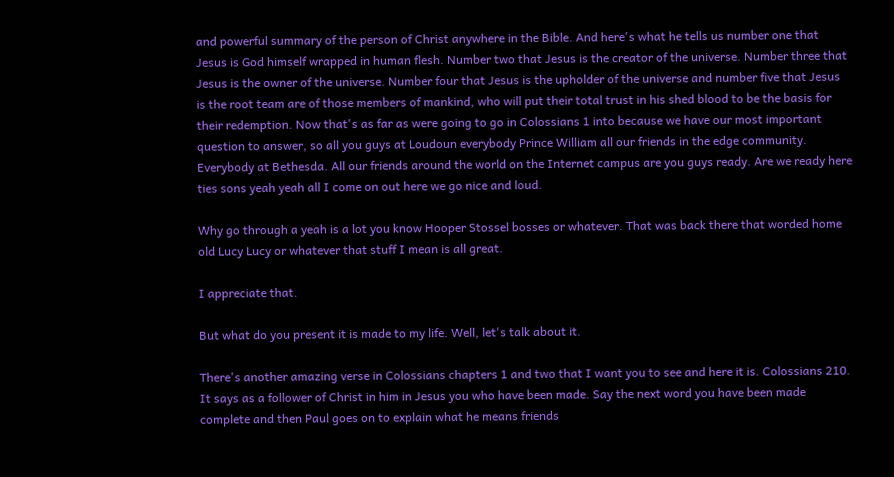and powerful summary of the person of Christ anywhere in the Bible. And here's what he tells us number one that Jesus is God himself wrapped in human flesh. Number two that Jesus is the creator of the universe. Number three that Jesus is the owner of the universe. Number four that Jesus is the upholder of the universe and number five that Jesus is the root team are of those members of mankind, who will put their total trust in his shed blood to be the basis for their redemption. Now that's as far as were going to go in Colossians 1 into because we have our most important question to answer, so all you guys at Loudoun everybody Prince William all our friends in the edge community. Everybody at Bethesda. All our friends around the world on the Internet campus are you guys ready. Are we ready here ties sons yeah yeah all I come on out here we go nice and loud.

Why go through a yeah is a lot you know Hooper Stossel bosses or whatever. That was back there that worded home old Lucy Lucy or whatever that stuff I mean is all great.

I appreciate that.

But what do you present it is made to my life. Well, let's talk about it.

There's another amazing verse in Colossians chapters 1 and two that I want you to see and here it is. Colossians 210. It says as a follower of Christ in him in Jesus you who have been made. Say the next word you have been made complete and then Paul goes on to explain what he means friends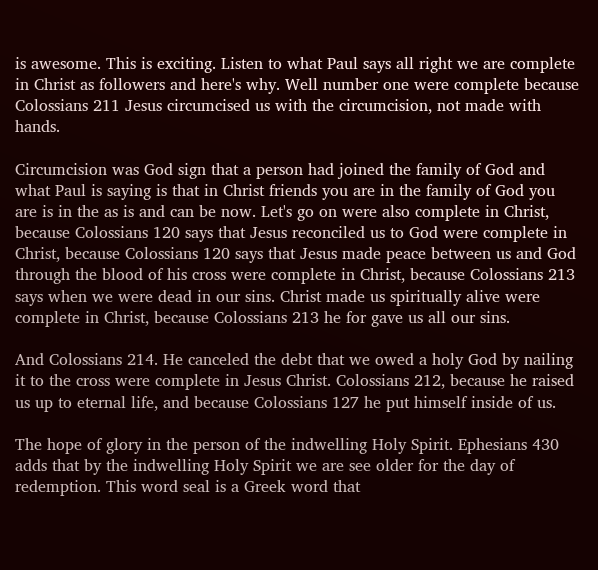is awesome. This is exciting. Listen to what Paul says all right we are complete in Christ as followers and here's why. Well number one were complete because Colossians 211 Jesus circumcised us with the circumcision, not made with hands.

Circumcision was God sign that a person had joined the family of God and what Paul is saying is that in Christ friends you are in the family of God you are is in the as is and can be now. Let's go on were also complete in Christ, because Colossians 120 says that Jesus reconciled us to God were complete in Christ, because Colossians 120 says that Jesus made peace between us and God through the blood of his cross were complete in Christ, because Colossians 213 says when we were dead in our sins. Christ made us spiritually alive were complete in Christ, because Colossians 213 he for gave us all our sins.

And Colossians 214. He canceled the debt that we owed a holy God by nailing it to the cross were complete in Jesus Christ. Colossians 212, because he raised us up to eternal life, and because Colossians 127 he put himself inside of us.

The hope of glory in the person of the indwelling Holy Spirit. Ephesians 430 adds that by the indwelling Holy Spirit we are see older for the day of redemption. This word seal is a Greek word that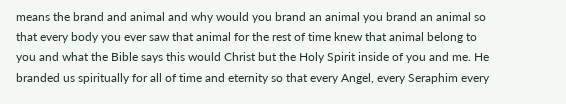means the brand and animal and why would you brand an animal you brand an animal so that every body you ever saw that animal for the rest of time knew that animal belong to you and what the Bible says this would Christ but the Holy Spirit inside of you and me. He branded us spiritually for all of time and eternity so that every Angel, every Seraphim every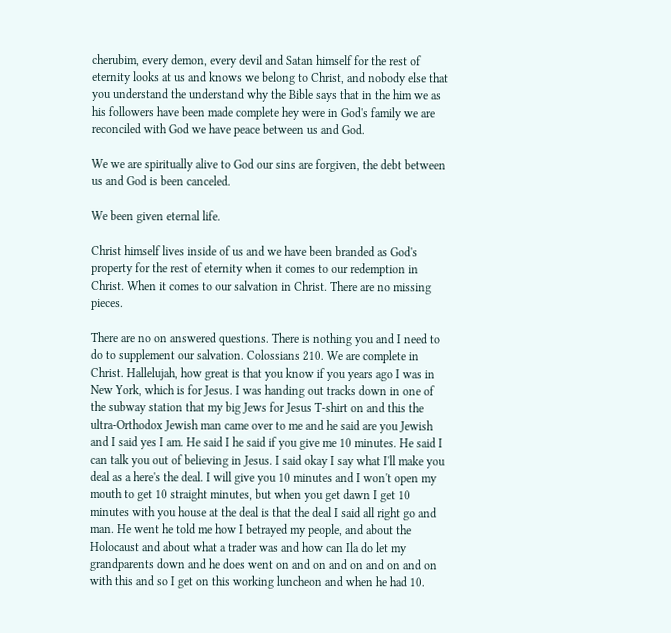cherubim, every demon, every devil and Satan himself for the rest of eternity looks at us and knows we belong to Christ, and nobody else that you understand the understand why the Bible says that in the him we as his followers have been made complete hey were in God's family we are reconciled with God we have peace between us and God.

We we are spiritually alive to God our sins are forgiven, the debt between us and God is been canceled.

We been given eternal life.

Christ himself lives inside of us and we have been branded as God's property for the rest of eternity when it comes to our redemption in Christ. When it comes to our salvation in Christ. There are no missing pieces.

There are no on answered questions. There is nothing you and I need to do to supplement our salvation. Colossians 210. We are complete in Christ. Hallelujah, how great is that you know if you years ago I was in New York, which is for Jesus. I was handing out tracks down in one of the subway station that my big Jews for Jesus T-shirt on and this the ultra-Orthodox Jewish man came over to me and he said are you Jewish and I said yes I am. He said I he said if you give me 10 minutes. He said I can talk you out of believing in Jesus. I said okay I say what I'll make you deal as a here's the deal. I will give you 10 minutes and I won't open my mouth to get 10 straight minutes, but when you get dawn I get 10 minutes with you house at the deal is that the deal I said all right go and man. He went he told me how I betrayed my people, and about the Holocaust and about what a trader was and how can Ila do let my grandparents down and he does went on and on and on and on and on with this and so I get on this working luncheon and when he had 10.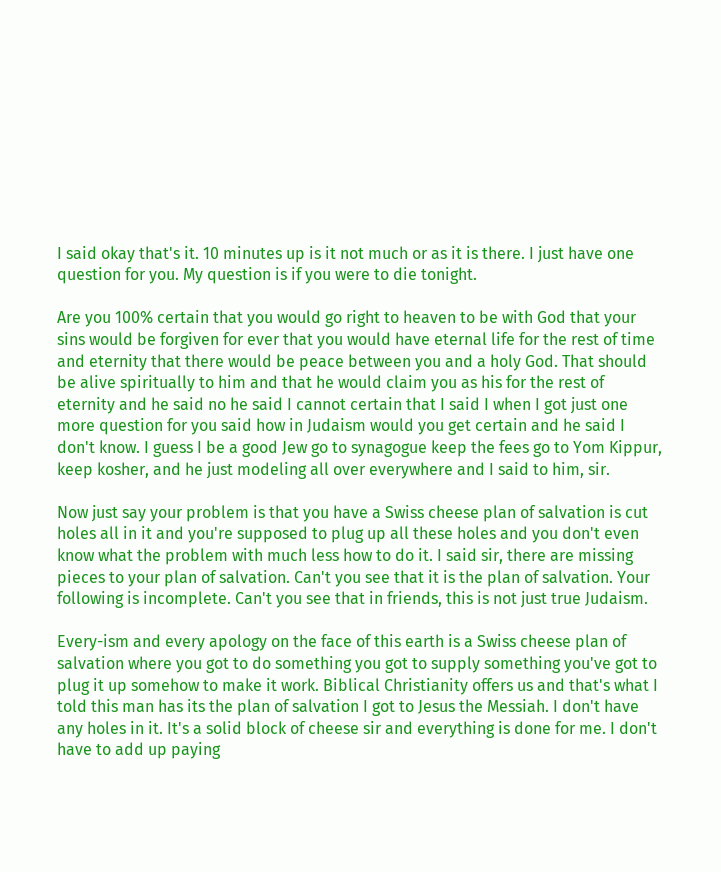I said okay that's it. 10 minutes up is it not much or as it is there. I just have one question for you. My question is if you were to die tonight.

Are you 100% certain that you would go right to heaven to be with God that your sins would be forgiven for ever that you would have eternal life for the rest of time and eternity that there would be peace between you and a holy God. That should be alive spiritually to him and that he would claim you as his for the rest of eternity and he said no he said I cannot certain that I said I when I got just one more question for you said how in Judaism would you get certain and he said I don't know. I guess I be a good Jew go to synagogue keep the fees go to Yom Kippur, keep kosher, and he just modeling all over everywhere and I said to him, sir.

Now just say your problem is that you have a Swiss cheese plan of salvation is cut holes all in it and you're supposed to plug up all these holes and you don't even know what the problem with much less how to do it. I said sir, there are missing pieces to your plan of salvation. Can't you see that it is the plan of salvation. Your following is incomplete. Can't you see that in friends, this is not just true Judaism.

Every-ism and every apology on the face of this earth is a Swiss cheese plan of salvation where you got to do something you got to supply something you've got to plug it up somehow to make it work. Biblical Christianity offers us and that's what I told this man has its the plan of salvation I got to Jesus the Messiah. I don't have any holes in it. It's a solid block of cheese sir and everything is done for me. I don't have to add up paying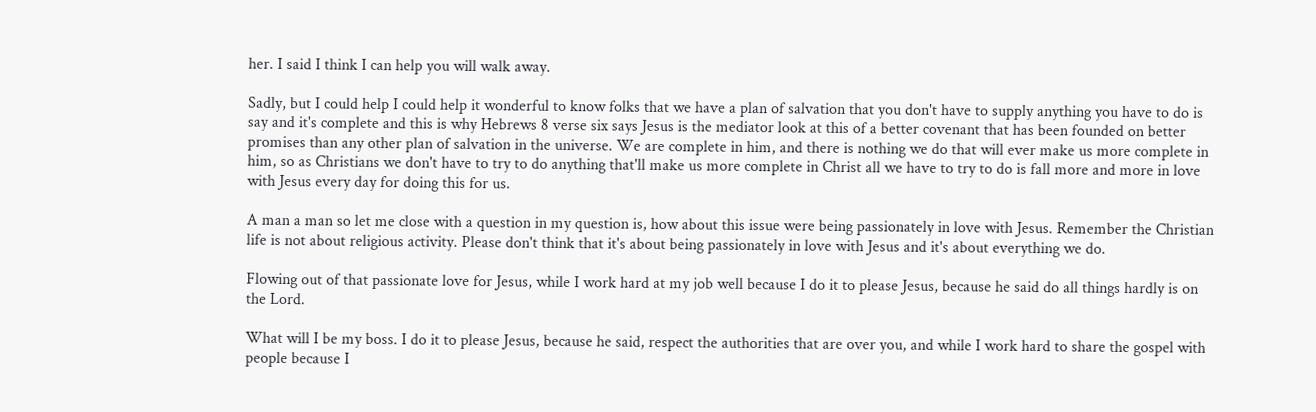her. I said I think I can help you will walk away.

Sadly, but I could help I could help it wonderful to know folks that we have a plan of salvation that you don't have to supply anything you have to do is say and it's complete and this is why Hebrews 8 verse six says Jesus is the mediator look at this of a better covenant that has been founded on better promises than any other plan of salvation in the universe. We are complete in him, and there is nothing we do that will ever make us more complete in him, so as Christians we don't have to try to do anything that'll make us more complete in Christ all we have to try to do is fall more and more in love with Jesus every day for doing this for us.

A man a man so let me close with a question in my question is, how about this issue were being passionately in love with Jesus. Remember the Christian life is not about religious activity. Please don't think that it's about being passionately in love with Jesus and it's about everything we do.

Flowing out of that passionate love for Jesus, while I work hard at my job well because I do it to please Jesus, because he said do all things hardly is on the Lord.

What will I be my boss. I do it to please Jesus, because he said, respect the authorities that are over you, and while I work hard to share the gospel with people because I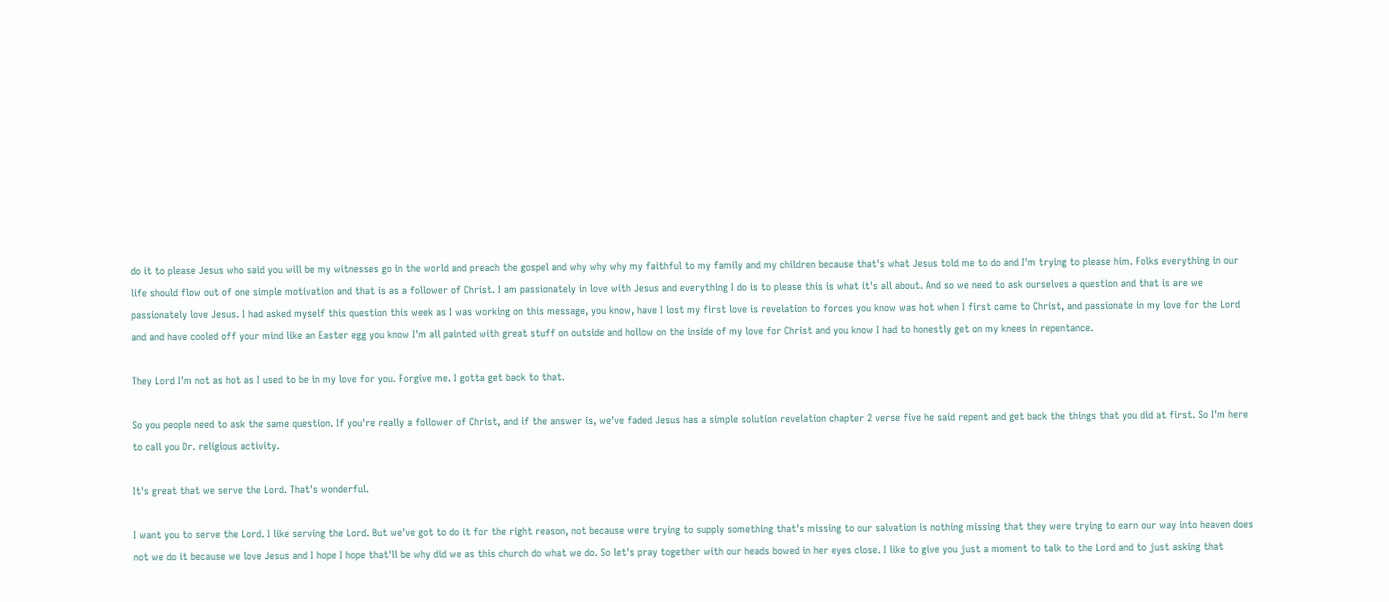do it to please Jesus who said you will be my witnesses go in the world and preach the gospel and why why why my faithful to my family and my children because that's what Jesus told me to do and I'm trying to please him. Folks everything in our life should flow out of one simple motivation and that is as a follower of Christ. I am passionately in love with Jesus and everything I do is to please this is what it's all about. And so we need to ask ourselves a question and that is are we passionately love Jesus. I had asked myself this question this week as I was working on this message, you know, have I lost my first love is revelation to forces you know was hot when I first came to Christ, and passionate in my love for the Lord and and have cooled off your mind like an Easter egg you know I'm all painted with great stuff on outside and hollow on the inside of my love for Christ and you know I had to honestly get on my knees in repentance.

They Lord I'm not as hot as I used to be in my love for you. Forgive me. I gotta get back to that.

So you people need to ask the same question. If you're really a follower of Christ, and if the answer is, we've faded Jesus has a simple solution revelation chapter 2 verse five he said repent and get back the things that you did at first. So I'm here to call you Dr. religious activity.

It's great that we serve the Lord. That's wonderful.

I want you to serve the Lord. I like serving the Lord. But we've got to do it for the right reason, not because were trying to supply something that's missing to our salvation is nothing missing that they were trying to earn our way into heaven does not we do it because we love Jesus and I hope I hope that'll be why did we as this church do what we do. So let's pray together with our heads bowed in her eyes close. I like to give you just a moment to talk to the Lord and to just asking that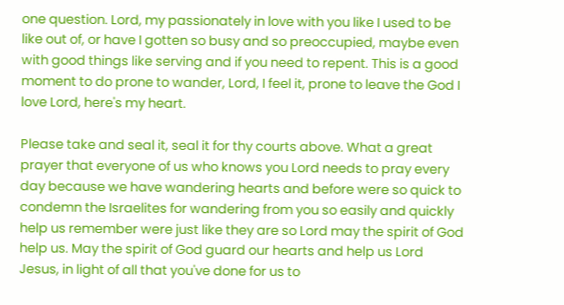one question. Lord, my passionately in love with you like I used to be like out of, or have I gotten so busy and so preoccupied, maybe even with good things like serving and if you need to repent. This is a good moment to do prone to wander, Lord, I feel it, prone to leave the God I love Lord, here's my heart.

Please take and seal it, seal it for thy courts above. What a great prayer that everyone of us who knows you Lord needs to pray every day because we have wandering hearts and before were so quick to condemn the Israelites for wandering from you so easily and quickly help us remember were just like they are so Lord may the spirit of God help us. May the spirit of God guard our hearts and help us Lord Jesus, in light of all that you've done for us to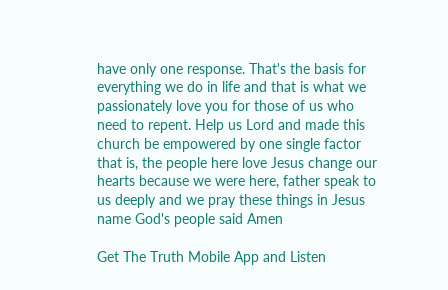have only one response. That's the basis for everything we do in life and that is what we passionately love you for those of us who need to repent. Help us Lord and made this church be empowered by one single factor that is, the people here love Jesus change our hearts because we were here, father speak to us deeply and we pray these things in Jesus name God's people said Amen

Get The Truth Mobile App and Listen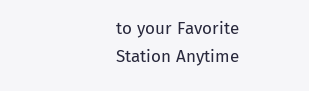to your Favorite Station Anytime